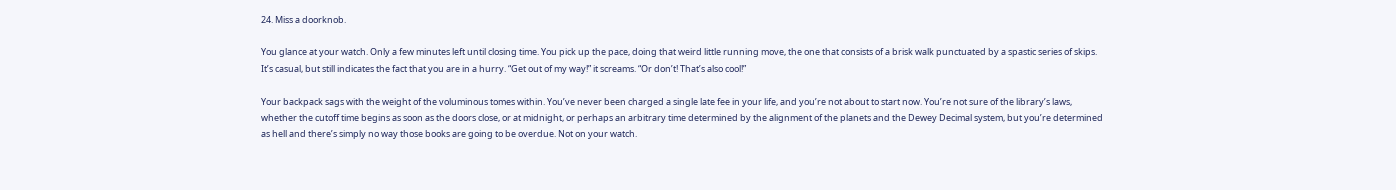24. Miss a doorknob.

You glance at your watch. Only a few minutes left until closing time. You pick up the pace, doing that weird little running move, the one that consists of a brisk walk punctuated by a spastic series of skips. It’s casual, but still indicates the fact that you are in a hurry. “Get out of my way!” it screams. “Or don’t! That’s also cool!”

Your backpack sags with the weight of the voluminous tomes within. You’ve never been charged a single late fee in your life, and you’re not about to start now. You’re not sure of the library’s laws, whether the cutoff time begins as soon as the doors close, or at midnight, or perhaps an arbitrary time determined by the alignment of the planets and the Dewey Decimal system, but you’re determined as hell and there’s simply no way those books are going to be overdue. Not on your watch.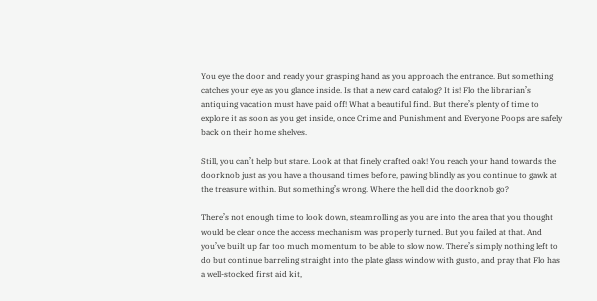You eye the door and ready your grasping hand as you approach the entrance. But something catches your eye as you glance inside. Is that a new card catalog? It is! Flo the librarian’s antiquing vacation must have paid off! What a beautiful find. But there’s plenty of time to explore it as soon as you get inside, once Crime and Punishment and Everyone Poops are safely back on their home shelves.

Still, you can’t help but stare. Look at that finely crafted oak! You reach your hand towards the doorknob just as you have a thousand times before, pawing blindly as you continue to gawk at the treasure within. But something’s wrong. Where the hell did the doorknob go?

There’s not enough time to look down, steamrolling as you are into the area that you thought would be clear once the access mechanism was properly turned. But you failed at that. And you’ve built up far too much momentum to be able to slow now. There’s simply nothing left to do but continue barreling straight into the plate glass window with gusto, and pray that Flo has a well-stocked first aid kit,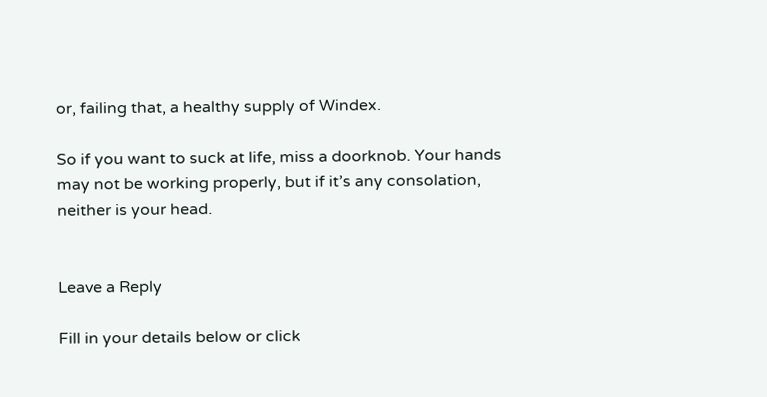or, failing that, a healthy supply of Windex.

So if you want to suck at life, miss a doorknob. Your hands may not be working properly, but if it’s any consolation, neither is your head.


Leave a Reply

Fill in your details below or click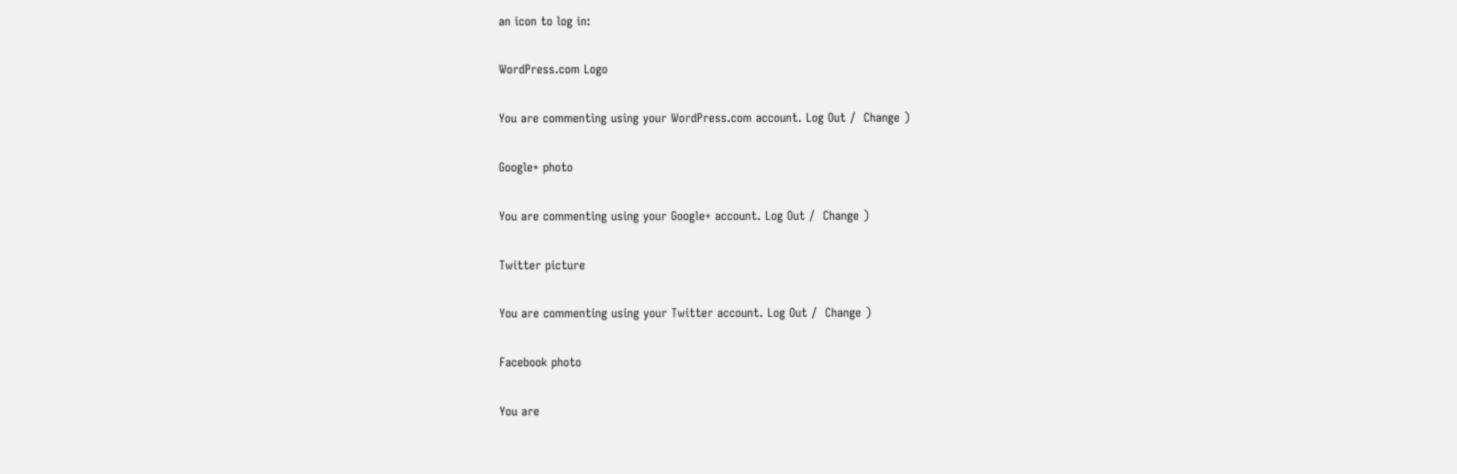an icon to log in:

WordPress.com Logo

You are commenting using your WordPress.com account. Log Out /  Change )

Google+ photo

You are commenting using your Google+ account. Log Out /  Change )

Twitter picture

You are commenting using your Twitter account. Log Out /  Change )

Facebook photo

You are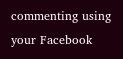commenting using your Facebook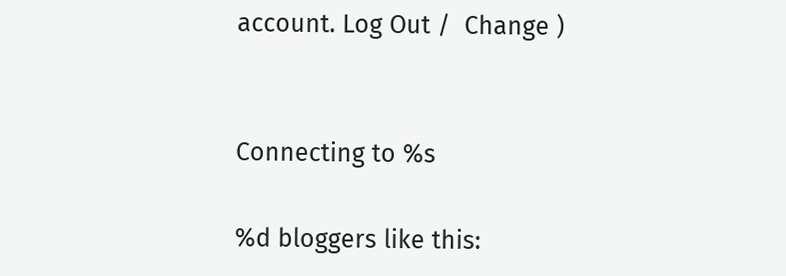account. Log Out /  Change )


Connecting to %s

%d bloggers like this: